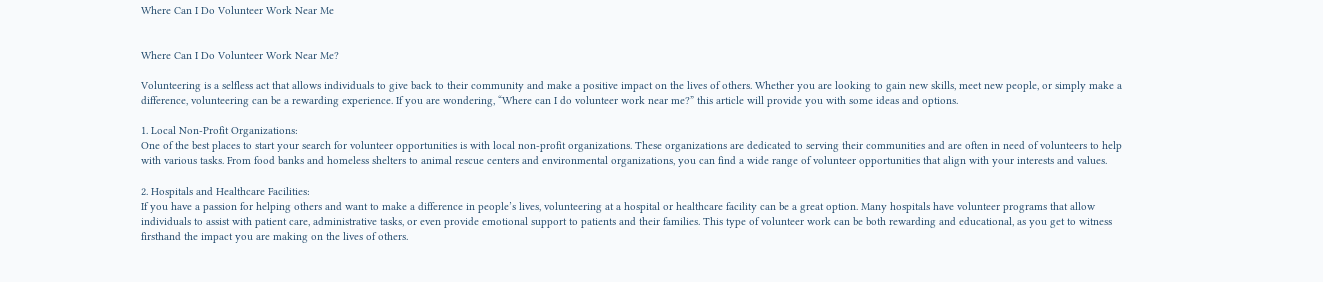Where Can I Do Volunteer Work Near Me


Where Can I Do Volunteer Work Near Me?

Volunteering is a selfless act that allows individuals to give back to their community and make a positive impact on the lives of others. Whether you are looking to gain new skills, meet new people, or simply make a difference, volunteering can be a rewarding experience. If you are wondering, “Where can I do volunteer work near me?” this article will provide you with some ideas and options.

1. Local Non-Profit Organizations:
One of the best places to start your search for volunteer opportunities is with local non-profit organizations. These organizations are dedicated to serving their communities and are often in need of volunteers to help with various tasks. From food banks and homeless shelters to animal rescue centers and environmental organizations, you can find a wide range of volunteer opportunities that align with your interests and values.

2. Hospitals and Healthcare Facilities:
If you have a passion for helping others and want to make a difference in people’s lives, volunteering at a hospital or healthcare facility can be a great option. Many hospitals have volunteer programs that allow individuals to assist with patient care, administrative tasks, or even provide emotional support to patients and their families. This type of volunteer work can be both rewarding and educational, as you get to witness firsthand the impact you are making on the lives of others.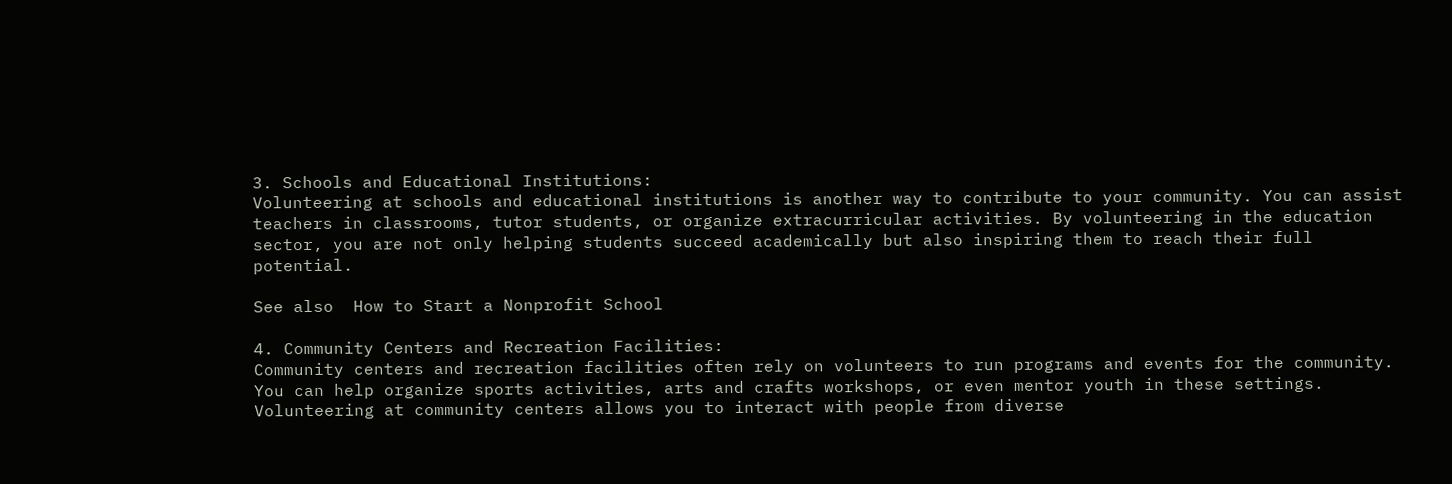3. Schools and Educational Institutions:
Volunteering at schools and educational institutions is another way to contribute to your community. You can assist teachers in classrooms, tutor students, or organize extracurricular activities. By volunteering in the education sector, you are not only helping students succeed academically but also inspiring them to reach their full potential.

See also  How to Start a Nonprofit School

4. Community Centers and Recreation Facilities:
Community centers and recreation facilities often rely on volunteers to run programs and events for the community. You can help organize sports activities, arts and crafts workshops, or even mentor youth in these settings. Volunteering at community centers allows you to interact with people from diverse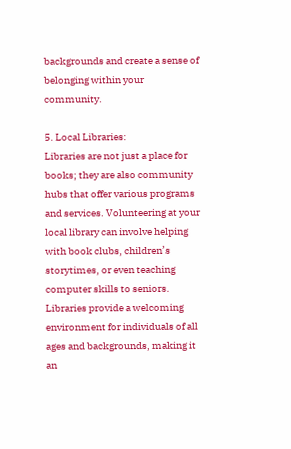backgrounds and create a sense of belonging within your community.

5. Local Libraries:
Libraries are not just a place for books; they are also community hubs that offer various programs and services. Volunteering at your local library can involve helping with book clubs, children’s storytimes, or even teaching computer skills to seniors. Libraries provide a welcoming environment for individuals of all ages and backgrounds, making it an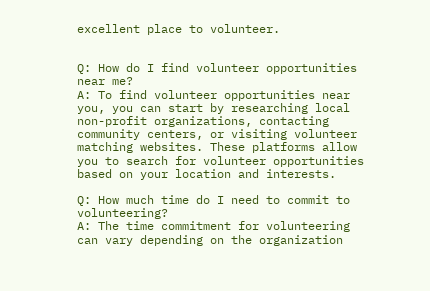excellent place to volunteer.


Q: How do I find volunteer opportunities near me?
A: To find volunteer opportunities near you, you can start by researching local non-profit organizations, contacting community centers, or visiting volunteer matching websites. These platforms allow you to search for volunteer opportunities based on your location and interests.

Q: How much time do I need to commit to volunteering?
A: The time commitment for volunteering can vary depending on the organization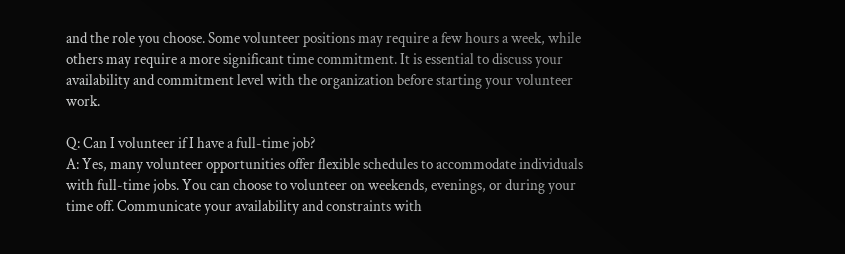and the role you choose. Some volunteer positions may require a few hours a week, while others may require a more significant time commitment. It is essential to discuss your availability and commitment level with the organization before starting your volunteer work.

Q: Can I volunteer if I have a full-time job?
A: Yes, many volunteer opportunities offer flexible schedules to accommodate individuals with full-time jobs. You can choose to volunteer on weekends, evenings, or during your time off. Communicate your availability and constraints with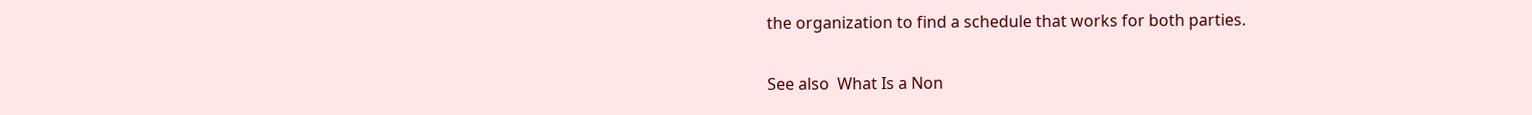the organization to find a schedule that works for both parties.

See also  What Is a Non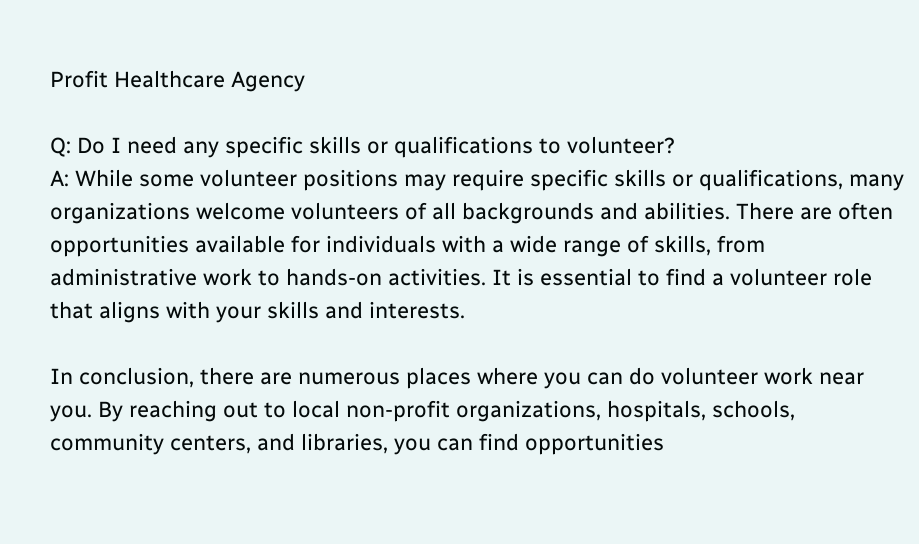Profit Healthcare Agency

Q: Do I need any specific skills or qualifications to volunteer?
A: While some volunteer positions may require specific skills or qualifications, many organizations welcome volunteers of all backgrounds and abilities. There are often opportunities available for individuals with a wide range of skills, from administrative work to hands-on activities. It is essential to find a volunteer role that aligns with your skills and interests.

In conclusion, there are numerous places where you can do volunteer work near you. By reaching out to local non-profit organizations, hospitals, schools, community centers, and libraries, you can find opportunities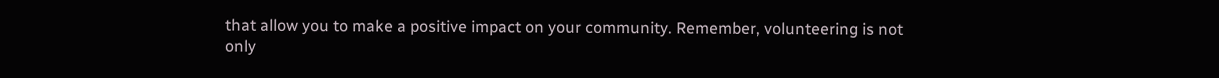that allow you to make a positive impact on your community. Remember, volunteering is not only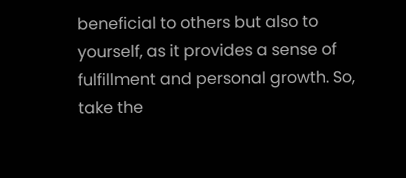beneficial to others but also to yourself, as it provides a sense of fulfillment and personal growth. So, take the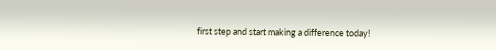first step and start making a difference today!